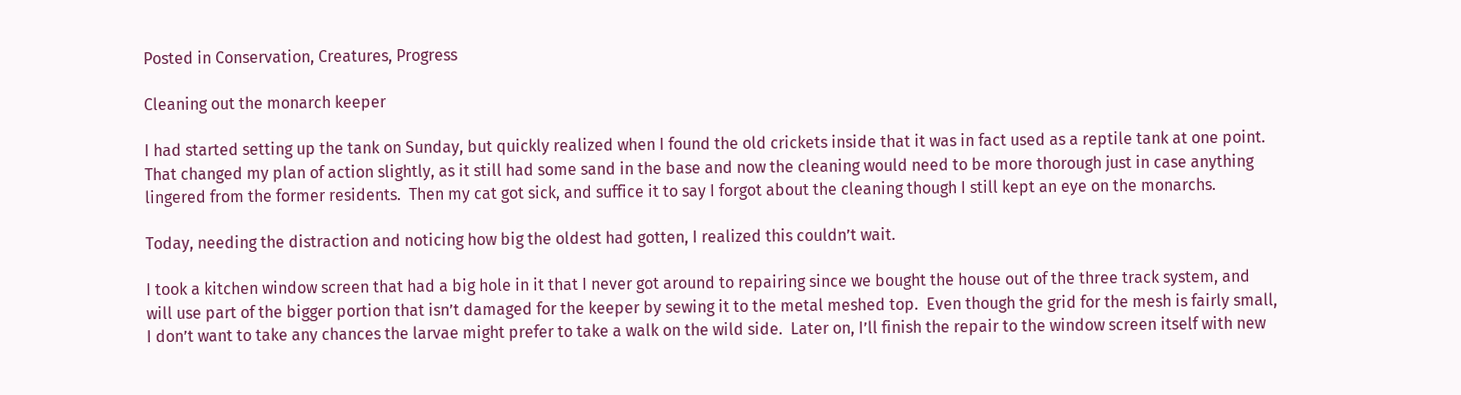Posted in Conservation, Creatures, Progress

Cleaning out the monarch keeper

I had started setting up the tank on Sunday, but quickly realized when I found the old crickets inside that it was in fact used as a reptile tank at one point.  That changed my plan of action slightly, as it still had some sand in the base and now the cleaning would need to be more thorough just in case anything lingered from the former residents.  Then my cat got sick, and suffice it to say I forgot about the cleaning though I still kept an eye on the monarchs.

Today, needing the distraction and noticing how big the oldest had gotten, I realized this couldn’t wait.

I took a kitchen window screen that had a big hole in it that I never got around to repairing since we bought the house out of the three track system, and will use part of the bigger portion that isn’t damaged for the keeper by sewing it to the metal meshed top.  Even though the grid for the mesh is fairly small, I don’t want to take any chances the larvae might prefer to take a walk on the wild side.  Later on, I’ll finish the repair to the window screen itself with new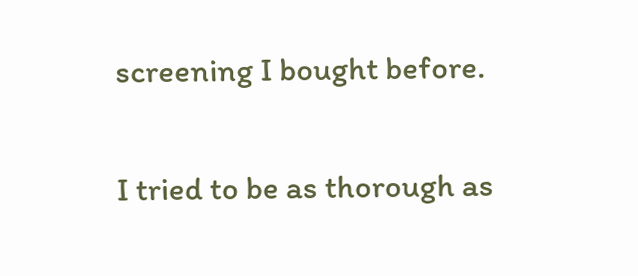screening I bought before.

I tried to be as thorough as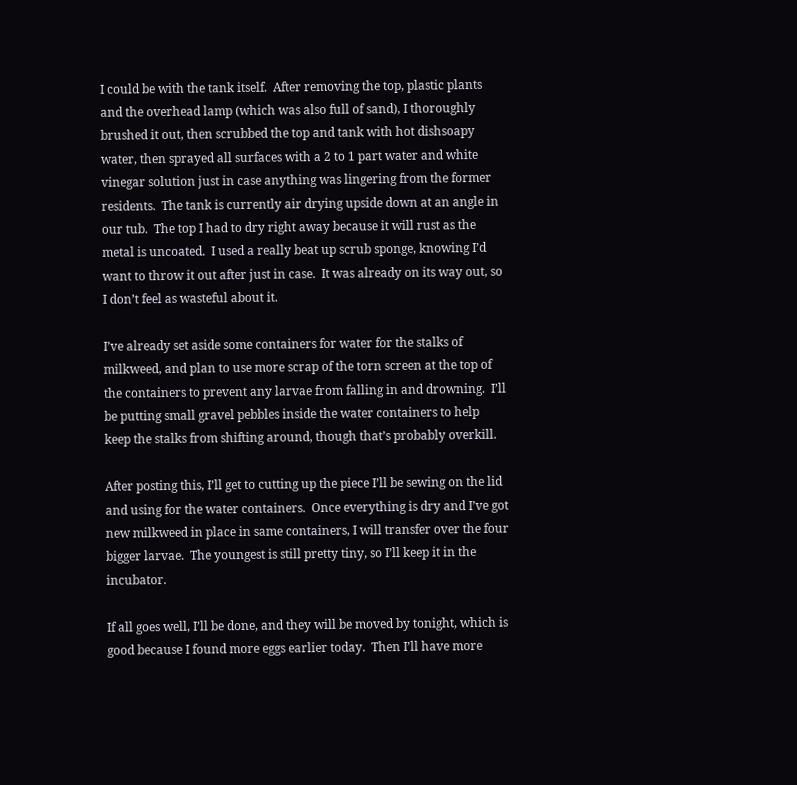I could be with the tank itself.  After removing the top, plastic plants and the overhead lamp (which was also full of sand), I thoroughly brushed it out, then scrubbed the top and tank with hot dishsoapy water, then sprayed all surfaces with a 2 to 1 part water and white vinegar solution just in case anything was lingering from the former residents.  The tank is currently air drying upside down at an angle in our tub.  The top I had to dry right away because it will rust as the metal is uncoated.  I used a really beat up scrub sponge, knowing I’d want to throw it out after just in case.  It was already on its way out, so I don’t feel as wasteful about it.

I’ve already set aside some containers for water for the stalks of milkweed, and plan to use more scrap of the torn screen at the top of the containers to prevent any larvae from falling in and drowning.  I’ll be putting small gravel pebbles inside the water containers to help keep the stalks from shifting around, though that’s probably overkill.

After posting this, I’ll get to cutting up the piece I’ll be sewing on the lid and using for the water containers.  Once everything is dry and I’ve got new milkweed in place in same containers, I will transfer over the four bigger larvae.  The youngest is still pretty tiny, so I’ll keep it in the incubator.

If all goes well, I’ll be done, and they will be moved by tonight, which is good because I found more eggs earlier today.  Then I’ll have more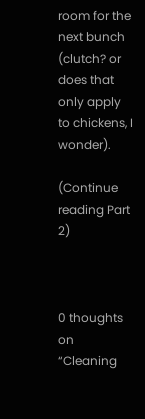room for the next bunch (clutch? or does that only apply to chickens, I wonder).

(Continue reading Part 2)



0 thoughts on “Cleaning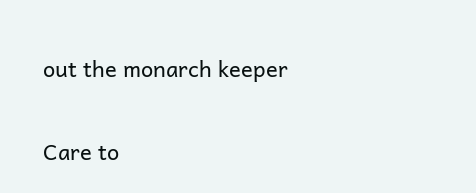out the monarch keeper

Care to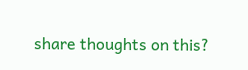share thoughts on this?